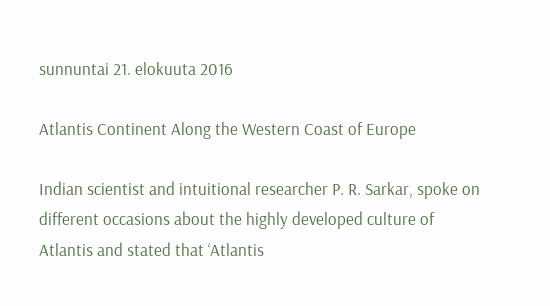sunnuntai 21. elokuuta 2016

Atlantis Continent Along the Western Coast of Europe

Indian scientist and intuitional researcher P. R. Sarkar, spoke on different occasions about the highly developed culture of Atlantis and stated that ‘Atlantis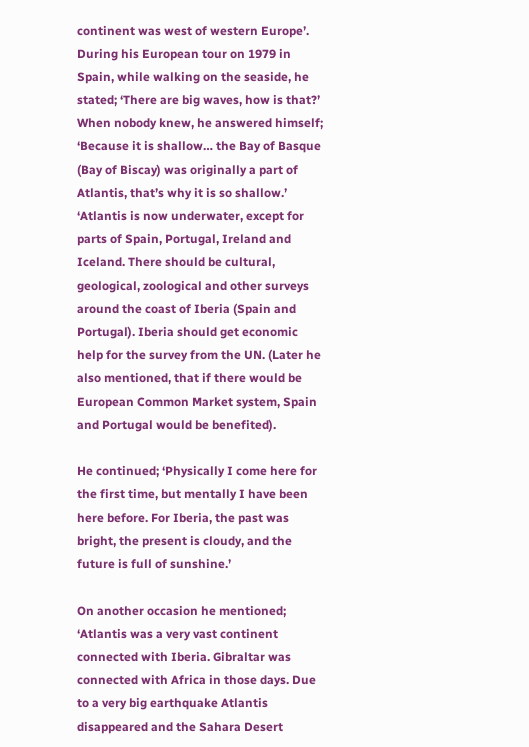continent was west of western Europe’. During his European tour on 1979 in Spain, while walking on the seaside, he stated; ‘There are big waves, how is that?’ When nobody knew, he answered himself; ‘Because it is shallow… the Bay of Basque (Bay of Biscay) was originally a part of Atlantis, that’s why it is so shallow.’
‘Atlantis is now underwater, except for parts of Spain, Portugal, Ireland and Iceland. There should be cultural, geological, zoological and other surveys around the coast of Iberia (Spain and Portugal). Iberia should get economic help for the survey from the UN. (Later he also mentioned, that if there would be European Common Market system, Spain and Portugal would be benefited).

He continued; ‘Physically I come here for the first time, but mentally I have been here before. For Iberia, the past was bright, the present is cloudy, and the future is full of sunshine.’

On another occasion he mentioned; ‘Atlantis was a very vast continent connected with Iberia. Gibraltar was connected with Africa in those days. Due to a very big earthquake Atlantis disappeared and the Sahara Desert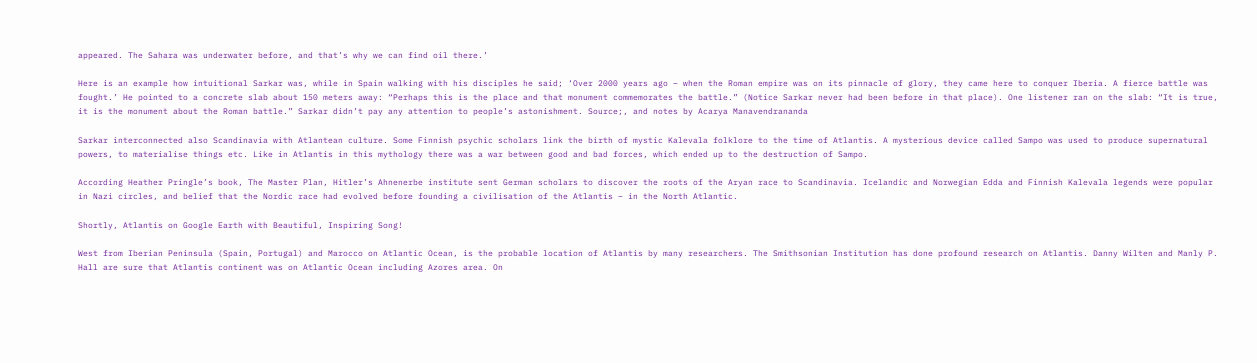appeared. The Sahara was underwater before, and that’s why we can find oil there.’

Here is an example how intuitional Sarkar was, while in Spain walking with his disciples he said; ‘Over 2000 years ago – when the Roman empire was on its pinnacle of glory, they came here to conquer Iberia. A fierce battle was fought.’ He pointed to a concrete slab about 150 meters away: “Perhaps this is the place and that monument commemorates the battle.” (Notice Sarkar never had been before in that place). One listener ran on the slab: “It is true, it is the monument about the Roman battle.” Sarkar didn’t pay any attention to people’s astonishment. Source;, and notes by Acarya Manavendrananda

Sarkar interconnected also Scandinavia with Atlantean culture. Some Finnish psychic scholars link the birth of mystic Kalevala folklore to the time of Atlantis. A mysterious device called Sampo was used to produce supernatural powers, to materialise things etc. Like in Atlantis in this mythology there was a war between good and bad forces, which ended up to the destruction of Sampo.

According Heather Pringle’s book, The Master Plan, Hitler’s Ahnenerbe institute sent German scholars to discover the roots of the Aryan race to Scandinavia. Icelandic and Norwegian Edda and Finnish Kalevala legends were popular in Nazi circles, and belief that the Nordic race had evolved before founding a civilisation of the Atlantis – in the North Atlantic.

Shortly, Atlantis on Google Earth with Beautiful, Inspiring Song!

West from Iberian Peninsula (Spain, Portugal) and Marocco on Atlantic Ocean, is the probable location of Atlantis by many researchers. The Smithsonian Institution has done profound research on Atlantis. Danny Wilten and Manly P. Hall are sure that Atlantis continent was on Atlantic Ocean including Azores area. On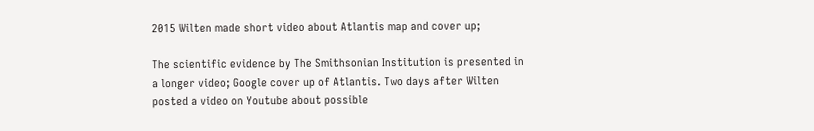2015 Wilten made short video about Atlantis map and cover up;

The scientific evidence by The Smithsonian Institution is presented in a longer video; Google cover up of Atlantis. Two days after Wilten posted a video on Youtube about possible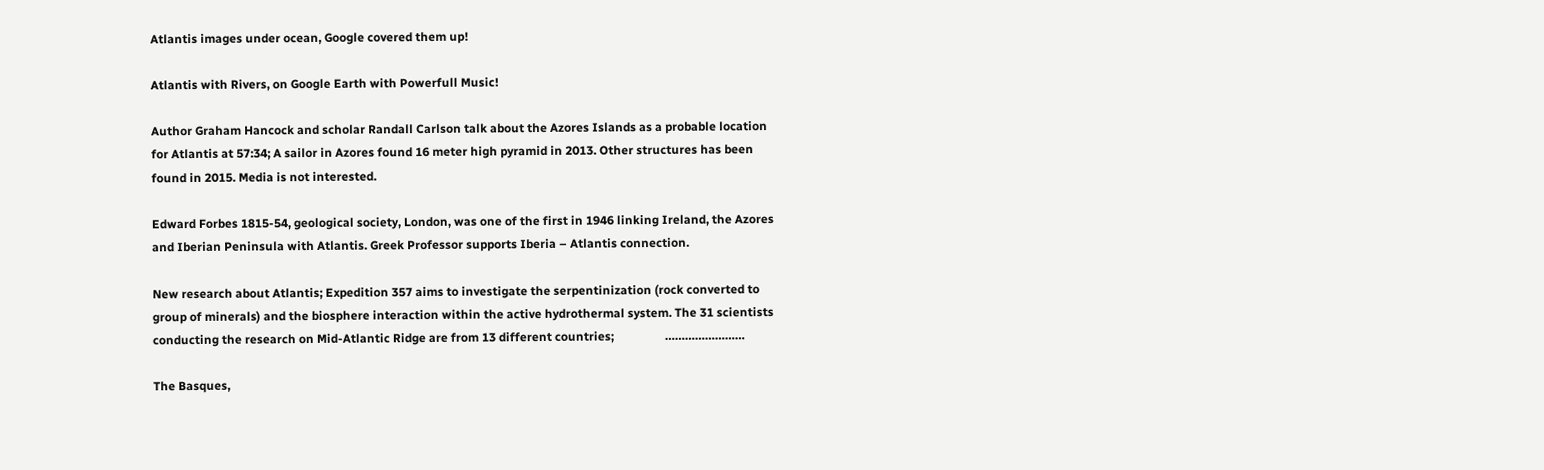Atlantis images under ocean, Google covered them up!

Atlantis with Rivers, on Google Earth with Powerfull Music!

Author Graham Hancock and scholar Randall Carlson talk about the Azores Islands as a probable location for Atlantis at 57:34; A sailor in Azores found 16 meter high pyramid in 2013. Other structures has been found in 2015. Media is not interested.

Edward Forbes 1815-54, geological society, London, was one of the first in 1946 linking Ireland, the Azores and Iberian Peninsula with Atlantis. Greek Professor supports Iberia – Atlantis connection.

New research about Atlantis; Expedition 357 aims to investigate the serpentinization (rock converted to group of minerals) and the biosphere interaction within the active hydrothermal system. The 31 scientists conducting the research on Mid-Atlantic Ridge are from 13 different countries;                 ……………………

The Basques,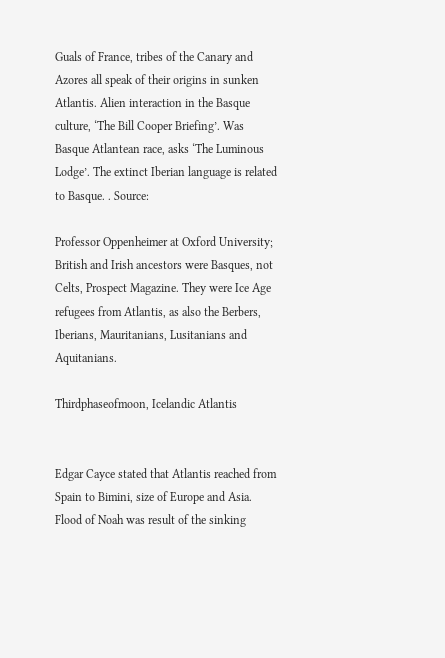Guals of France, tribes of the Canary and Azores all speak of their origins in sunken Atlantis. Alien interaction in the Basque culture, ‘The Bill Cooper Briefing’. Was Basque Atlantean race, asks ‘The Luminous Lodge’. The extinct Iberian language is related to Basque. . Source:

Professor Oppenheimer at Oxford University; British and Irish ancestors were Basques, not Celts, Prospect Magazine. They were Ice Age refugees from Atlantis, as also the Berbers, Iberians, Mauritanians, Lusitanians and Aquitanians.

Thirdphaseofmoon, Icelandic Atlantis


Edgar Cayce stated that Atlantis reached from Spain to Bimini, size of Europe and Asia. Flood of Noah was result of the sinking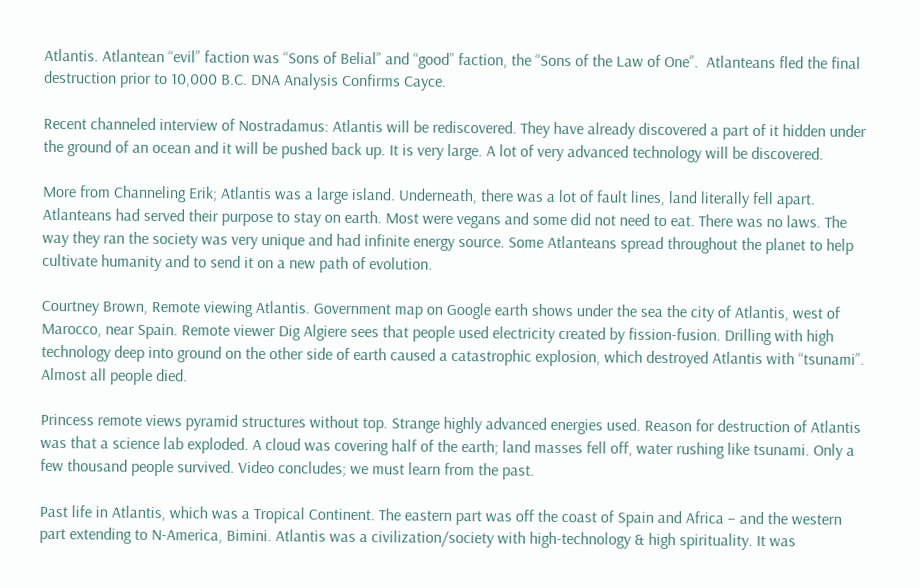Atlantis. Atlantean “evil” faction was “Sons of Belial” and “good” faction, the “Sons of the Law of One”.  Atlanteans fled the final destruction prior to 10,000 B.C. DNA Analysis Confirms Cayce.

Recent channeled interview of Nostradamus: Atlantis will be rediscovered. They have already discovered a part of it hidden under the ground of an ocean and it will be pushed back up. It is very large. A lot of very advanced technology will be discovered.

More from Channeling Erik; Atlantis was a large island. Underneath, there was a lot of fault lines, land literally fell apart. Atlanteans had served their purpose to stay on earth. Most were vegans and some did not need to eat. There was no laws. The way they ran the society was very unique and had infinite energy source. Some Atlanteans spread throughout the planet to help cultivate humanity and to send it on a new path of evolution.

Courtney Brown, Remote viewing Atlantis. Government map on Google earth shows under the sea the city of Atlantis, west of Marocco, near Spain. Remote viewer Dig Algiere sees that people used electricity created by fission-fusion. Drilling with high technology deep into ground on the other side of earth caused a catastrophic explosion, which destroyed Atlantis with “tsunami”. Almost all people died.

Princess remote views pyramid structures without top. Strange highly advanced energies used. Reason for destruction of Atlantis was that a science lab exploded. A cloud was covering half of the earth; land masses fell off, water rushing like tsunami. Only a few thousand people survived. Video concludes; we must learn from the past.

Past life in Atlantis, which was a Tropical Continent. The eastern part was off the coast of Spain and Africa – and the western part extending to N-America, Bimini. Atlantis was a civilization/society with high-technology & high spirituality. It was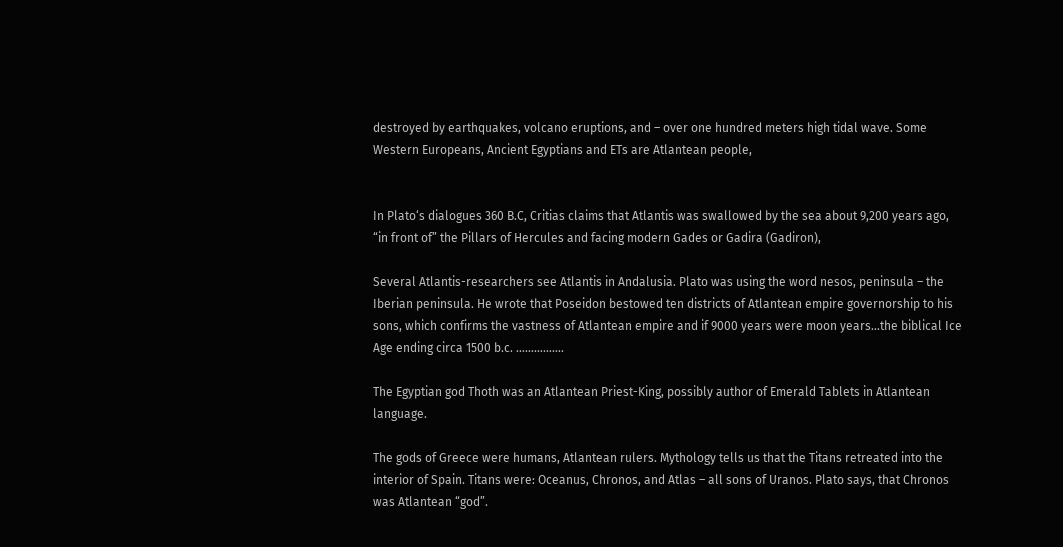destroyed by earthquakes, volcano eruptions, and – over one hundred meters high tidal wave. Some Western Europeans, Ancient Egyptians and ETs are Atlantean people,


In Plato‘s dialogues 360 B.C, Critias claims that Atlantis was swallowed by the sea about 9,200 years ago, “in front of” the Pillars of Hercules and facing modern Gades or Gadira (Gadiron),

Several Atlantis-researchers see Atlantis in Andalusia. Plato was using the word nesos, peninsula – the Iberian peninsula. He wrote that Poseidon bestowed ten districts of Atlantean empire governorship to his sons, which confirms the vastness of Atlantean empire and if 9000 years were moon years…the biblical Ice Age ending circa 1500 b.c. …………….

The Egyptian god Thoth was an Atlantean Priest-King, possibly author of Emerald Tablets in Atlantean language.

The gods of Greece were humans, Atlantean rulers. Mythology tells us that the Titans retreated into the interior of Spain. Titans were: Oceanus, Chronos, and Atlas – all sons of Uranos. Plato says, that Chronos was Atlantean “god”.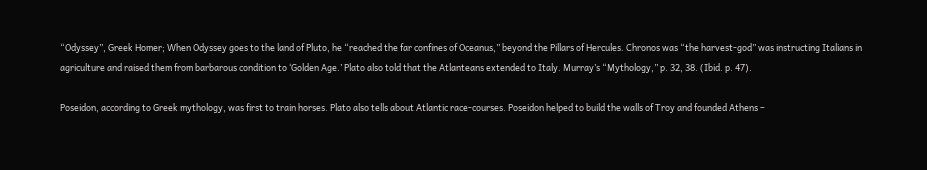“Odyssey”, Greek Homer; When Odyssey goes to the land of Pluto, he “reached the far confines of Oceanus,” beyond the Pillars of Hercules. Chronos was “the harvest-god” was instructing Italians in agriculture and raised them from barbarous condition to ‘Golden Age.’ Plato also told that the Atlanteans extended to Italy. Murray’s “Mythology,” p. 32, 38. (Ibid. p. 47).

Poseidon, according to Greek mythology, was first to train horses. Plato also tells about Atlantic race-courses. Poseidon helped to build the walls of Troy and founded Athens –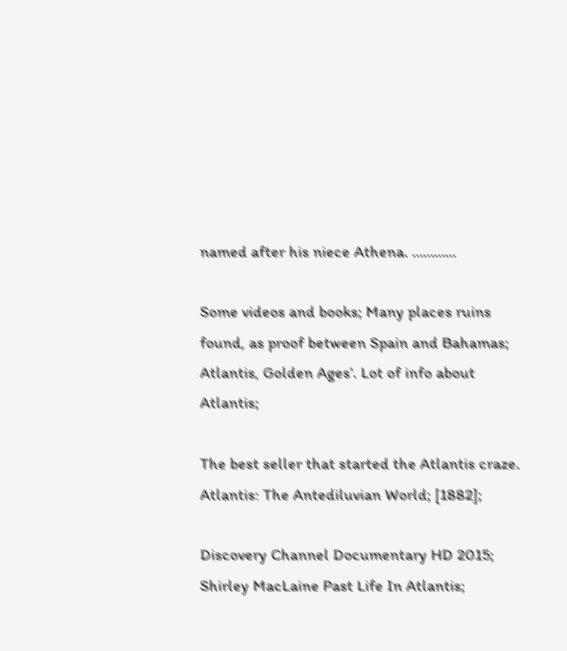named after his niece Athena. …………

Some videos and books; Many places ruins found, as proof between Spain and Bahamas; Atlantis, Golden Ages’. Lot of info about Atlantis;

The best seller that started the Atlantis craze. Atlantis: The Antediluvian World; [1882];

Discovery Channel Documentary HD 2015;
Shirley MacLaine Past Life In Atlantis;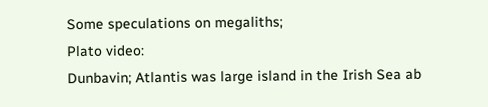Some speculations on megaliths;
Plato video:
Dunbavin; Atlantis was large island in the Irish Sea ab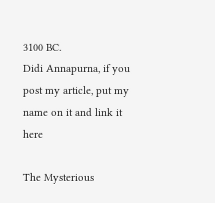3100 BC.
Didi Annapurna, if you post my article, put my name on it and link it here

The Mysterious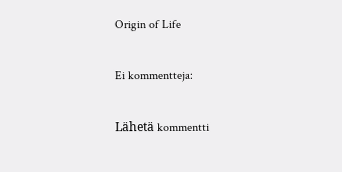Origin of Life

Ei kommentteja:

Lähetä kommentti